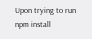Upon trying to run npm install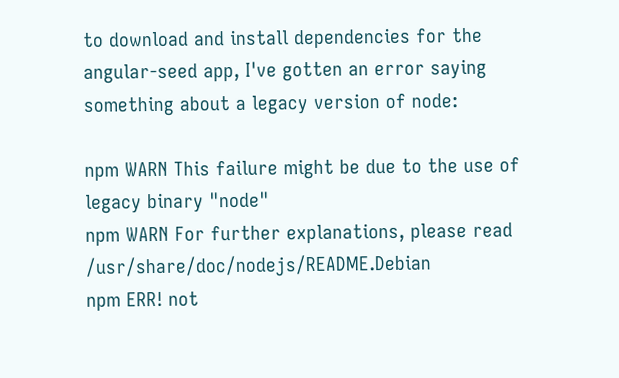to download and install dependencies for the angular-seed app, I've gotten an error saying something about a legacy version of node:

npm WARN This failure might be due to the use of legacy binary "node"
npm WARN For further explanations, please read /usr/share/doc/nodejs/README.Debian
npm ERR! not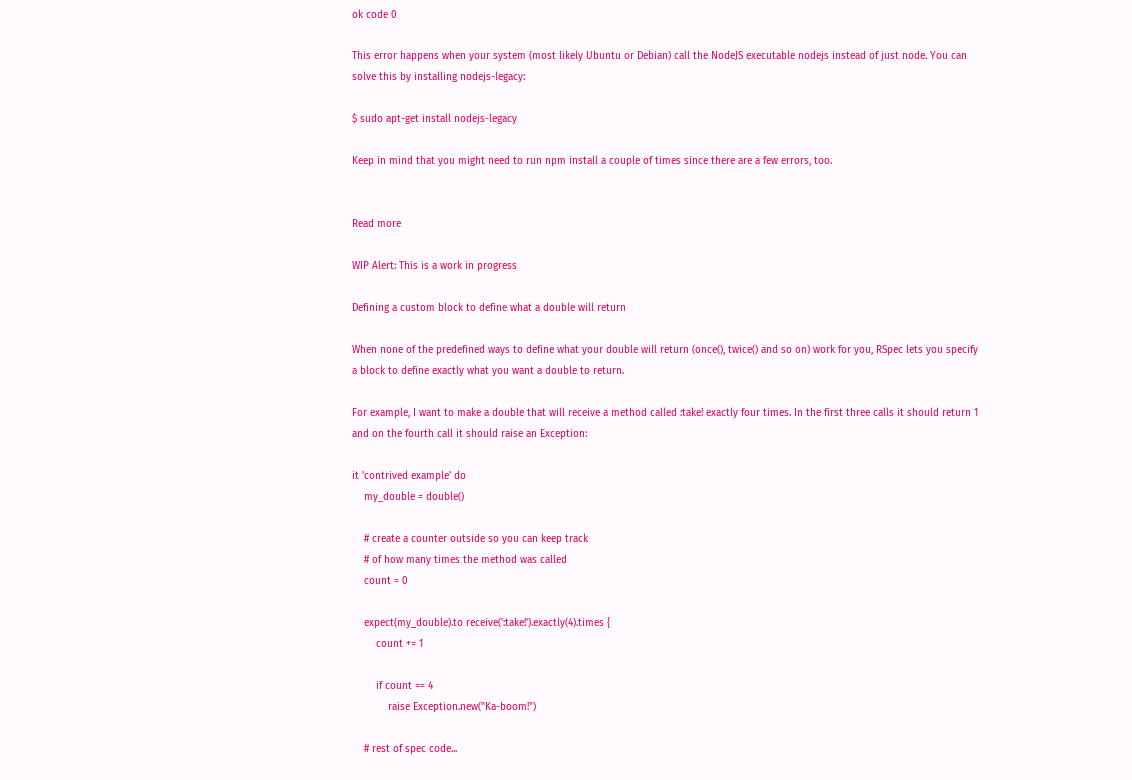ok code 0

This error happens when your system (most likely Ubuntu or Debian) call the NodeJS executable nodejs instead of just node. You can solve this by installing nodejs-legacy:

$ sudo apt-get install nodejs-legacy

Keep in mind that you might need to run npm install a couple of times since there are a few errors, too.


Read more

WIP Alert: This is a work in progress

Defining a custom block to define what a double will return

When none of the predefined ways to define what your double will return (once(), twice() and so on) work for you, RSpec lets you specify a block to define exactly what you want a double to return.

For example, I want to make a double that will receive a method called :take! exactly four times. In the first three calls it should return 1 and on the fourth call it should raise an Exception:

it 'contrived example' do
    my_double = double()

    # create a counter outside so you can keep track
    # of how many times the method was called
    count = 0

    expect(my_double).to receive(':take!').exactly(4).times {
        count += 1

        if count == 4
            raise Exception.new("Ka-boom!")

    # rest of spec code...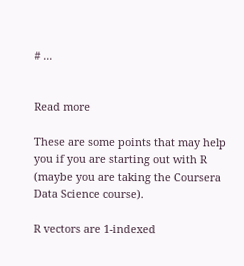# ...


Read more

These are some points that may help you if you are starting out with R (maybe you are taking the Coursera Data Science course).

R vectors are 1-indexed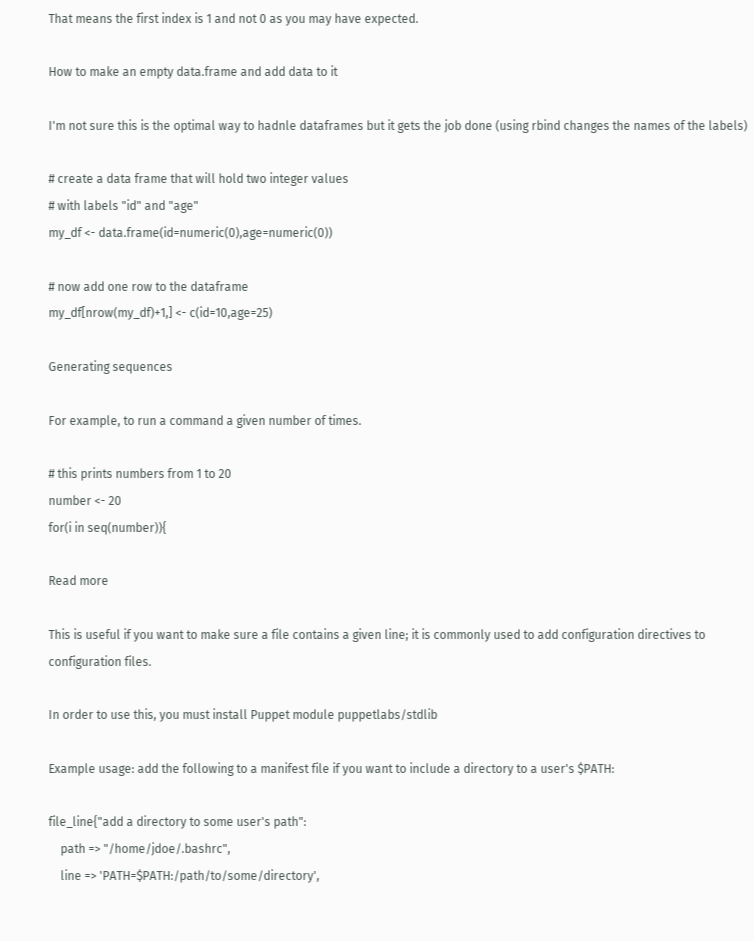That means the first index is 1 and not 0 as you may have expected.

How to make an empty data.frame and add data to it

I'm not sure this is the optimal way to hadnle dataframes but it gets the job done (using rbind changes the names of the labels)

# create a data frame that will hold two integer values
# with labels "id" and "age"
my_df <- data.frame(id=numeric(0),age=numeric(0))

# now add one row to the dataframe
my_df[nrow(my_df)+1,] <- c(id=10,age=25)

Generating sequences

For example, to run a command a given number of times.

# this prints numbers from 1 to 20
number <- 20
for(i in seq(number)){

Read more

This is useful if you want to make sure a file contains a given line; it is commonly used to add configuration directives to configuration files.

In order to use this, you must install Puppet module puppetlabs/stdlib

Example usage: add the following to a manifest file if you want to include a directory to a user's $PATH:

file_line{"add a directory to some user's path":
    path => "/home/jdoe/.bashrc",
    line => 'PATH=$PATH:/path/to/some/directory',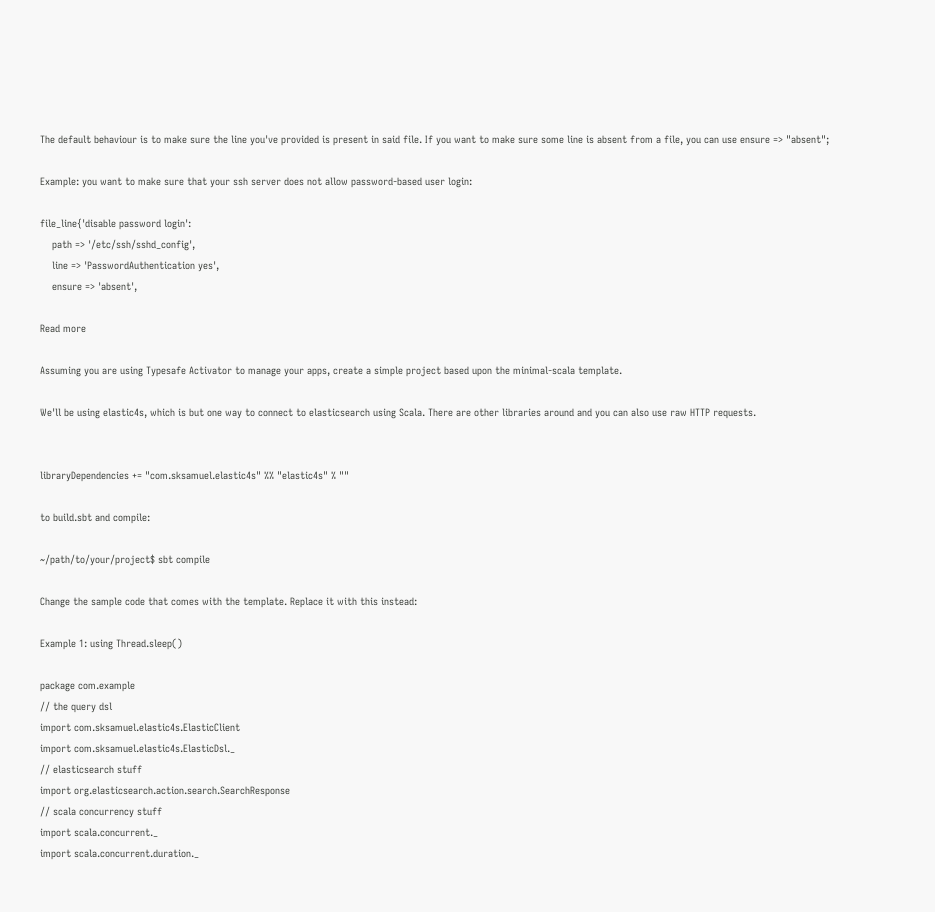The default behaviour is to make sure the line you've provided is present in said file. If you want to make sure some line is absent from a file, you can use ensure => "absent";

Example: you want to make sure that your ssh server does not allow password-based user login:

file_line{'disable password login':
    path => '/etc/ssh/sshd_config',
    line => 'PasswordAuthentication yes',
    ensure => 'absent',

Read more

Assuming you are using Typesafe Activator to manage your apps, create a simple project based upon the minimal-scala template.

We'll be using elastic4s, which is but one way to connect to elasticsearch using Scala. There are other libraries around and you can also use raw HTTP requests.


libraryDependencies += "com.sksamuel.elastic4s" %% "elastic4s" % ""

to build.sbt and compile:

~/path/to/your/project$ sbt compile

Change the sample code that comes with the template. Replace it with this instead:

Example 1: using Thread.sleep()

package com.example
// the query dsl
import com.sksamuel.elastic4s.ElasticClient
import com.sksamuel.elastic4s.ElasticDsl._
// elasticsearch stuff
import org.elasticsearch.action.search.SearchResponse
// scala concurrency stuff
import scala.concurrent._
import scala.concurrent.duration._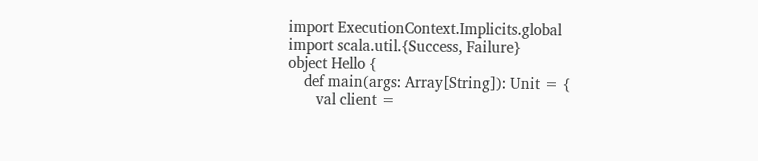import ExecutionContext.Implicits.global
import scala.util.{Success, Failure}
object Hello {
    def main(args: Array[String]): Unit = {
       val client =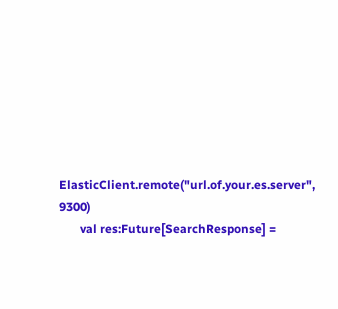ElasticClient.remote("url.of.your.es.server", 9300)
       val res:Future[SearchResponse] =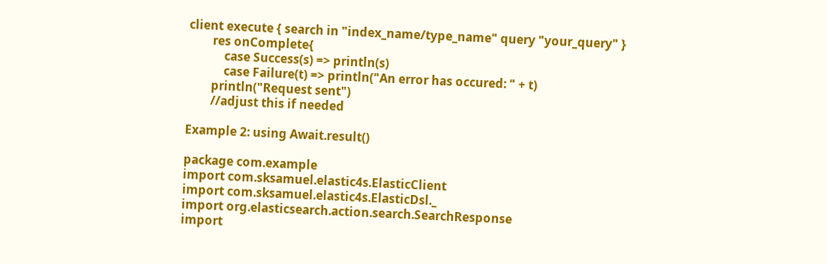client execute { search in "index_name/type_name" query "your_query" }
        res onComplete{
            case Success(s) => println(s)
            case Failure(t) => println("An error has occured: " + t)
        println("Request sent")
        //adjust this if needed

Example 2: using Await.result()

package com.example
import com.sksamuel.elastic4s.ElasticClient
import com.sksamuel.elastic4s.ElasticDsl._
import org.elasticsearch.action.search.SearchResponse
import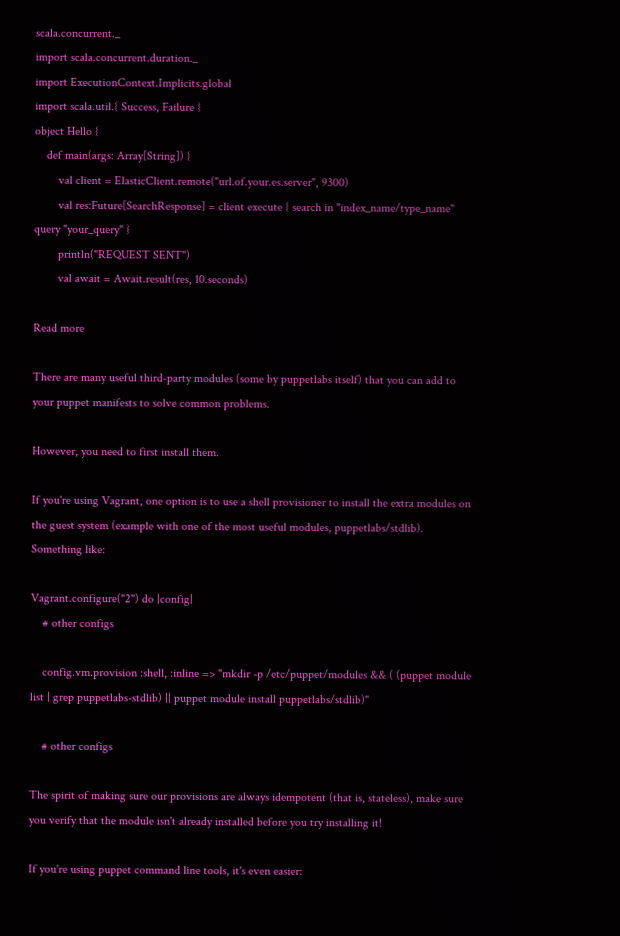scala.concurrent._
import scala.concurrent.duration._
import ExecutionContext.Implicits.global
import scala.util.{ Success, Failure }
object Hello {
    def main(args: Array[String]) {
        val client = ElasticClient.remote("url.of.your.es.server", 9300)
        val res:Future[SearchResponse] = client execute { search in "index_name/type_name" query "your_query" }
        println("REQUEST SENT")
        val await = Await.result(res, 10.seconds)

Read more

There are many useful third-party modules (some by puppetlabs itself) that you can add to your puppet manifests to solve common problems.

However, you need to first install them.

If you're using Vagrant, one option is to use a shell provisioner to install the extra modules on the guest system (example with one of the most useful modules, puppetlabs/stdlib). Something like:

Vagrant.configure("2") do |config|
    # other configs

    config.vm.provision :shell, :inline => "mkdir -p /etc/puppet/modules && ( (puppet module list | grep puppetlabs-stdlib) || puppet module install puppetlabs/stdlib)"

    # other configs

The spirit of making sure our provisions are always idempotent (that is, stateless), make sure you verify that the module isn't already installed before you try installing it!

If you're using puppet command line tools, it's even easier: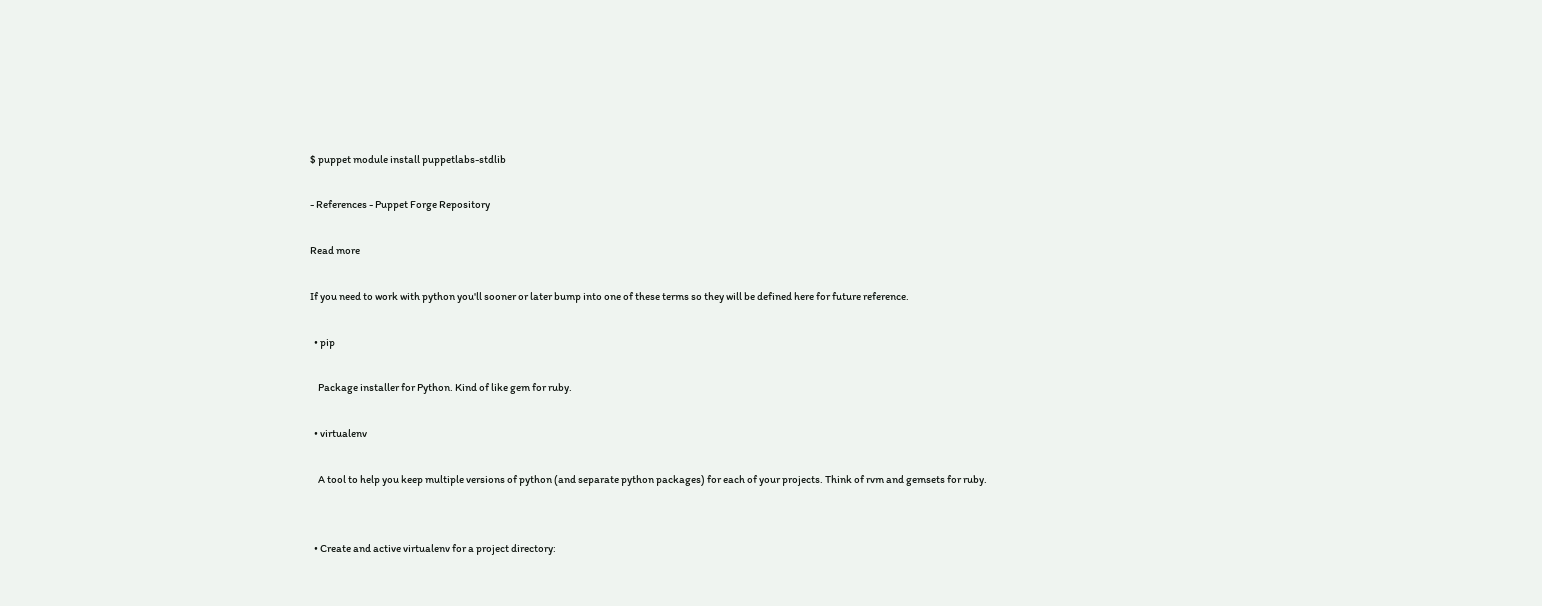$ puppet module install puppetlabs-stdlib

- References - Puppet Forge Repository

Read more

If you need to work with python you'll sooner or later bump into one of these terms so they will be defined here for future reference.

  • pip

    Package installer for Python. Kind of like gem for ruby.

  • virtualenv

    A tool to help you keep multiple versions of python (and separate python packages) for each of your projects. Think of rvm and gemsets for ruby.


  • Create and active virtualenv for a project directory: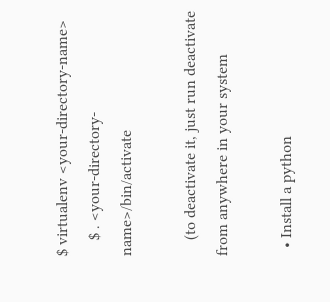$ virtualenv <your-directory-name>
    $ . <your-directory-name>/bin/activate

    (to deactivate it, just run deactivate from anywhere in your system

  • Install a python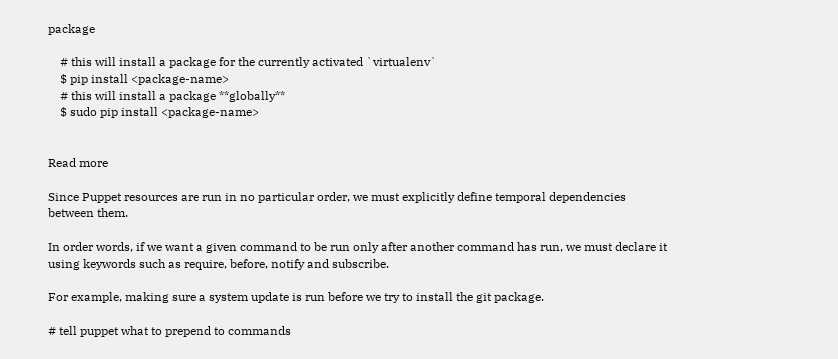package

    # this will install a package for the currently activated `virtualenv`
    $ pip install <package-name>
    # this will install a package **globally**
    $ sudo pip install <package-name>


Read more

Since Puppet resources are run in no particular order, we must explicitly define temporal dependencies between them.

In order words, if we want a given command to be run only after another command has run, we must declare it using keywords such as require, before, notify and subscribe.

For example, making sure a system update is run before we try to install the git package.

# tell puppet what to prepend to commands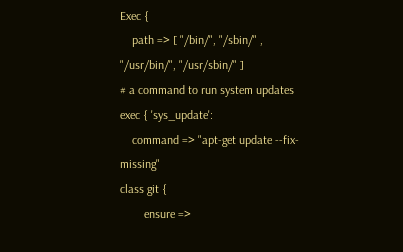Exec {
    path => [ "/bin/", "/sbin/" , "/usr/bin/", "/usr/sbin/" ]
# a command to run system updates
exec { 'sys_update':
    command => "apt-get update --fix-missing"
class git {
        ensure =>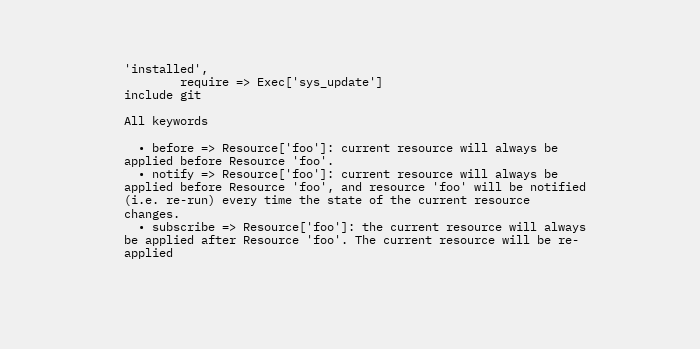'installed',
        require => Exec['sys_update']
include git

All keywords

  • before => Resource['foo']: current resource will always be applied before Resource 'foo'.
  • notify => Resource['foo']: current resource will always be applied before Resource 'foo', and resource 'foo' will be notified (i.e. re-run) every time the state of the current resource changes.
  • subscribe => Resource['foo']: the current resource will always be applied after Resource 'foo'. The current resource will be re-applied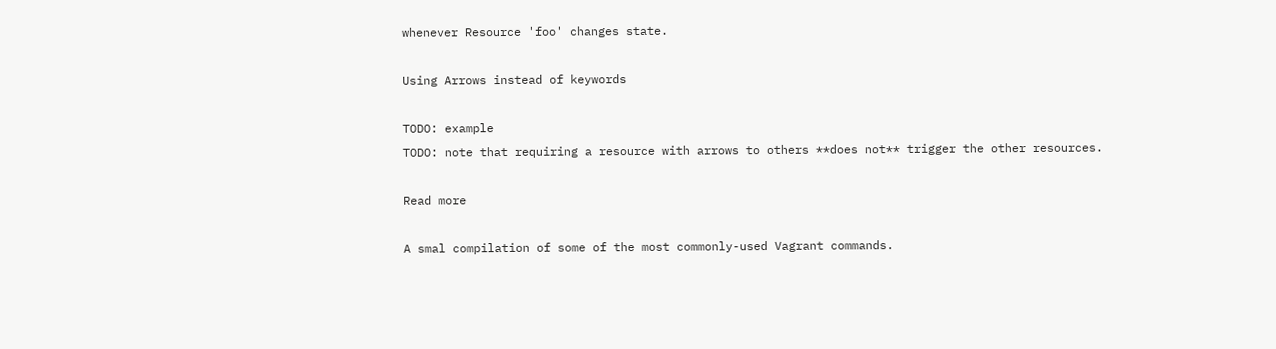whenever Resource 'foo' changes state.

Using Arrows instead of keywords

TODO: example
TODO: note that requiring a resource with arrows to others **does not** trigger the other resources.

Read more

A smal compilation of some of the most commonly-used Vagrant commands.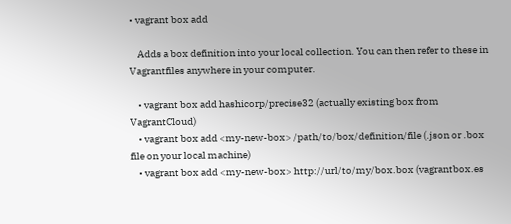• vagrant box add

    Adds a box definition into your local collection. You can then refer to these in Vagrantfiles anywhere in your computer.

    • vagrant box add hashicorp/precise32 (actually existing box from VagrantCloud)
    • vagrant box add <my-new-box> /path/to/box/definition/file (.json or .box file on your local machine)
    • vagrant box add <my-new-box> http://url/to/my/box.box (vagrantbox.es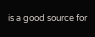is a good source for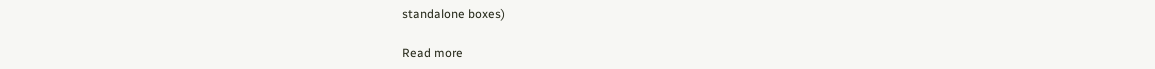standalone boxes)

Read more